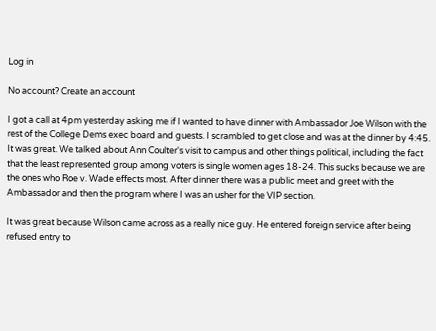Log in

No account? Create an account

I got a call at 4pm yesterday asking me if I wanted to have dinner with Ambassador Joe Wilson with the rest of the College Dems exec board and guests. I scrambled to get close and was at the dinner by 4:45. It was great. We talked about Ann Coulter's visit to campus and other things political, including the fact that the least represented group among voters is single women ages 18-24. This sucks because we are the ones who Roe v. Wade effects most. After dinner there was a public meet and greet with the Ambassador and then the program where I was an usher for the VIP section.

It was great because Wilson came across as a really nice guy. He entered foreign service after being refused entry to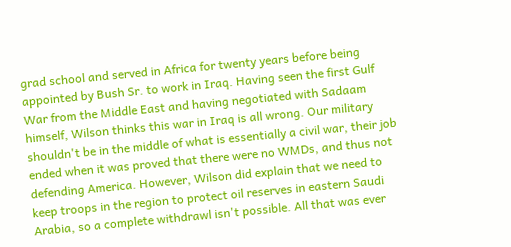grad school and served in Africa for twenty years before being appointed by Bush Sr. to work in Iraq. Having seen the first Gulf War from the Middle East and having negotiated with Sadaam himself, Wilson thinks this war in Iraq is all wrong. Our military shouldn't be in the middle of what is essentially a civil war, their job ended when it was proved that there were no WMDs, and thus not defending America. However, Wilson did explain that we need to keep troops in the region to protect oil reserves in eastern Saudi Arabia, so a complete withdrawl isn't possible. All that was ever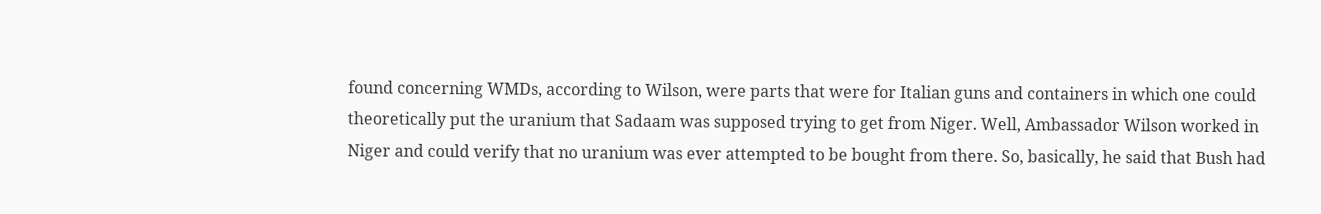found concerning WMDs, according to Wilson, were parts that were for Italian guns and containers in which one could theoretically put the uranium that Sadaam was supposed trying to get from Niger. Well, Ambassador Wilson worked in Niger and could verify that no uranium was ever attempted to be bought from there. So, basically, he said that Bush had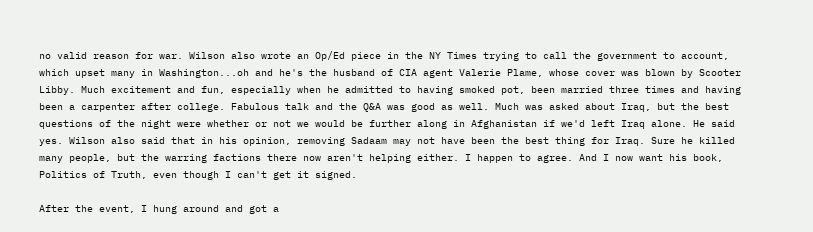no valid reason for war. Wilson also wrote an Op/Ed piece in the NY Times trying to call the government to account, which upset many in Washington...oh and he's the husband of CIA agent Valerie Plame, whose cover was blown by Scooter Libby. Much excitement and fun, especially when he admitted to having smoked pot, been married three times and having been a carpenter after college. Fabulous talk and the Q&A was good as well. Much was asked about Iraq, but the best questions of the night were whether or not we would be further along in Afghanistan if we'd left Iraq alone. He said yes. Wilson also said that in his opinion, removing Sadaam may not have been the best thing for Iraq. Sure he killed many people, but the warring factions there now aren't helping either. I happen to agree. And I now want his book, Politics of Truth, even though I can't get it signed.

After the event, I hung around and got a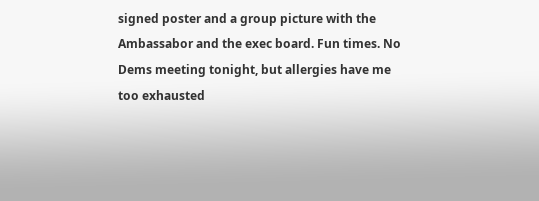signed poster and a group picture with the Ambassabor and the exec board. Fun times. No Dems meeting tonight, but allergies have me too exhausted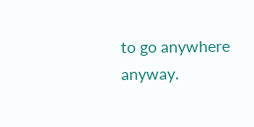to go anywhere anyway.